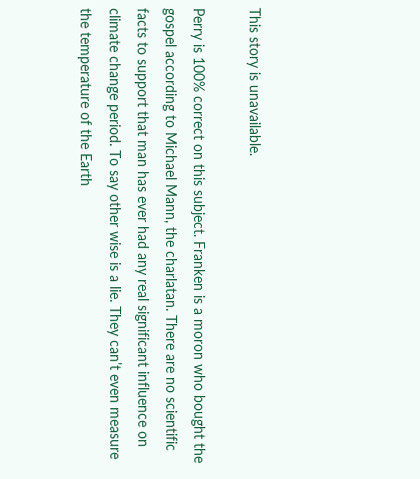This story is unavailable.

Perry is 100% correct on this subject. Franken is a moron who bought the gospel according to Michael Mann, the charlatan. There are no scientific facts to support that man has ever had any real significant influence on climate change period. To say other wise is a lie. They can’t even measure the temperature of the Earth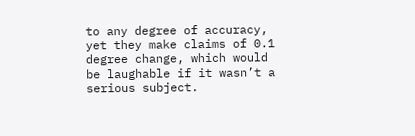to any degree of accuracy, yet they make claims of 0.1 degree change, which would be laughable if it wasn’t a serious subject.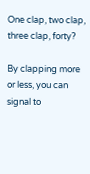One clap, two clap, three clap, forty?

By clapping more or less, you can signal to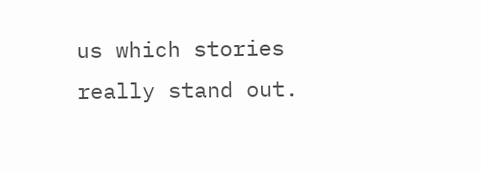us which stories really stand out.